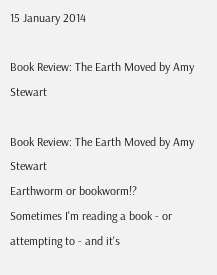15 January 2014

Book Review: The Earth Moved by Amy Stewart

Book Review: The Earth Moved by Amy Stewart
Earthworm or bookworm!?
Sometimes I'm reading a book - or attempting to - and it's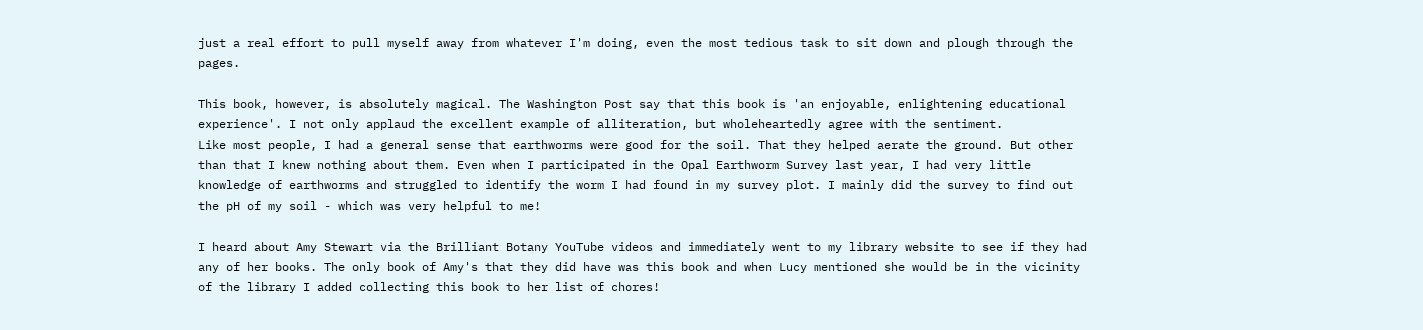just a real effort to pull myself away from whatever I'm doing, even the most tedious task to sit down and plough through the pages.

This book, however, is absolutely magical. The Washington Post say that this book is 'an enjoyable, enlightening educational experience'. I not only applaud the excellent example of alliteration, but wholeheartedly agree with the sentiment.
Like most people, I had a general sense that earthworms were good for the soil. That they helped aerate the ground. But other than that I knew nothing about them. Even when I participated in the Opal Earthworm Survey last year, I had very little knowledge of earthworms and struggled to identify the worm I had found in my survey plot. I mainly did the survey to find out the pH of my soil - which was very helpful to me!

I heard about Amy Stewart via the Brilliant Botany YouTube videos and immediately went to my library website to see if they had any of her books. The only book of Amy's that they did have was this book and when Lucy mentioned she would be in the vicinity of the library I added collecting this book to her list of chores!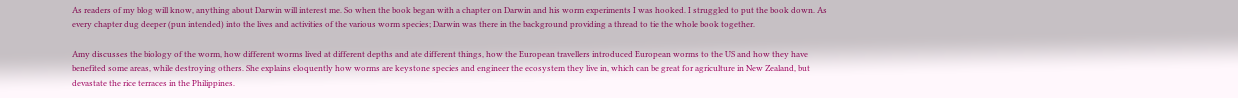As readers of my blog will know, anything about Darwin will interest me. So when the book began with a chapter on Darwin and his worm experiments I was hooked. I struggled to put the book down. As every chapter dug deeper (pun intended) into the lives and activities of the various worm species; Darwin was there in the background providing a thread to tie the whole book together.

Amy discusses the biology of the worm, how different worms lived at different depths and ate different things, how the European travellers introduced European worms to the US and how they have benefited some areas, while destroying others. She explains eloquently how worms are keystone species and engineer the ecosystem they live in, which can be great for agriculture in New Zealand, but devastate the rice terraces in the Philippines.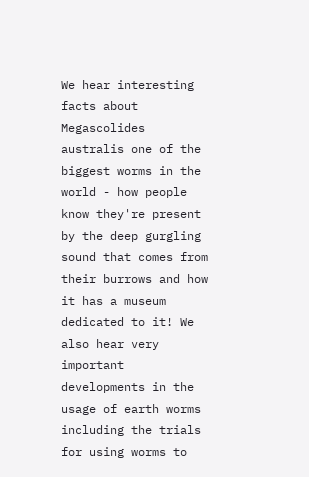We hear interesting facts about Megascolides australis one of the biggest worms in the world - how people know they're present by the deep gurgling sound that comes from their burrows and how it has a museum dedicated to it! We also hear very important developments in the usage of earth worms including the trials for using worms to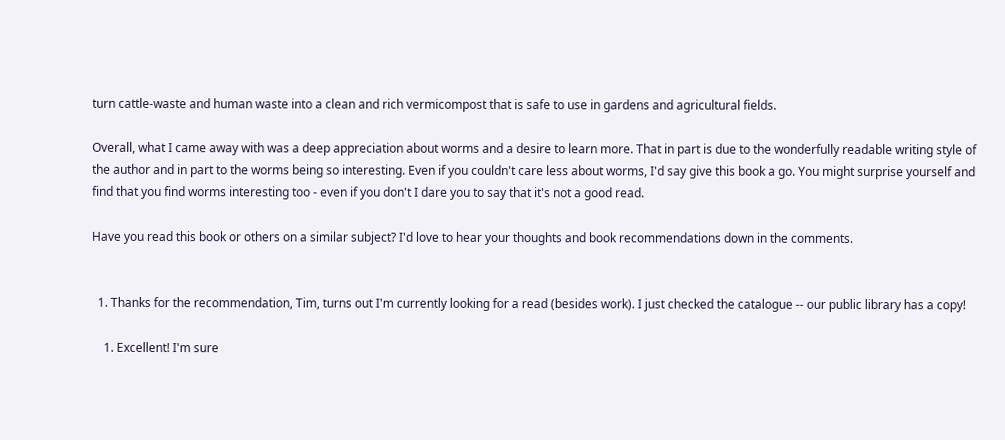turn cattle-waste and human waste into a clean and rich vermicompost that is safe to use in gardens and agricultural fields.

Overall, what I came away with was a deep appreciation about worms and a desire to learn more. That in part is due to the wonderfully readable writing style of the author and in part to the worms being so interesting. Even if you couldn't care less about worms, I'd say give this book a go. You might surprise yourself and find that you find worms interesting too - even if you don't I dare you to say that it's not a good read.

Have you read this book or others on a similar subject? I'd love to hear your thoughts and book recommendations down in the comments.


  1. Thanks for the recommendation, Tim, turns out I'm currently looking for a read (besides work). I just checked the catalogue -- our public library has a copy!

    1. Excellent! I'm sure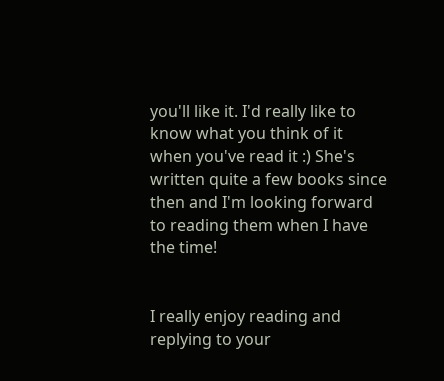you'll like it. I'd really like to know what you think of it when you've read it :) She's written quite a few books since then and I'm looking forward to reading them when I have the time!


I really enjoy reading and replying to your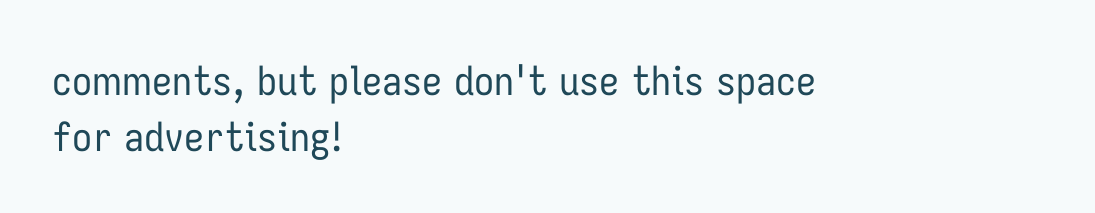comments, but please don't use this space for advertising!